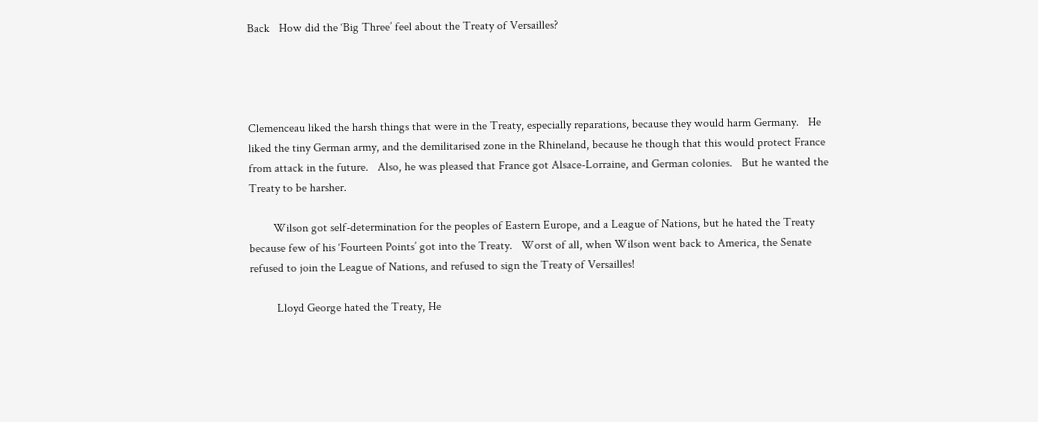Back   How did the ‘Big Three’ feel about the Treaty of Versailles?




Clemenceau liked the harsh things that were in the Treaty, especially reparations, because they would harm Germany.   He liked the tiny German army, and the demilitarised zone in the Rhineland, because he though that this would protect France from attack in the future.   Also, he was pleased that France got Alsace-Lorraine, and German colonies.   But he wanted the Treaty to be harsher.

        Wilson got self-determination for the peoples of Eastern Europe, and a League of Nations, but he hated the Treaty because few of his ‘Fourteen Points’ got into the Treaty.   Worst of all, when Wilson went back to America, the Senate refused to join the League of Nations, and refused to sign the Treaty of Versailles!

         Lloyd George hated the Treaty, He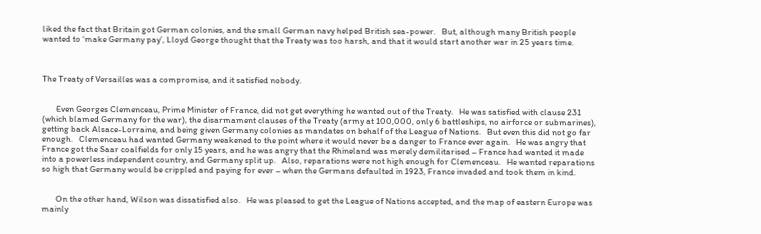liked the fact that Britain got German colonies, and the small German navy helped British sea-power.   But, although many British people wanted to ‘make Germany pay’, Lloyd George thought that the Treaty was too harsh, and that it would start another war in 25 years time.



The Treaty of Versailles was a compromise, and it satisfied nobody.


       Even Georges Clemenceau, Prime Minister of France, did not get everything he wanted out of the Treaty.   He was satisfied with clause 231 (which blamed Germany for the war), the disarmament clauses of the Treaty (army at 100,000, only 6 battleships, no airforce or submarines), getting back Alsace-Lorraine, and being given Germany colonies as mandates on behalf of the League of Nations.   But even this did not go far enough.   Clemenceau had wanted Germany weakened to the point where it would never be a danger to France ever again.   He was angry that France got the Saar coalfields for only 15 years, and he was angry that the Rhineland was merely demilitarised – France had wanted it made into a powerless independent country, and Germany split up.   Also, reparations were not high enough for Clemenceau.   He wanted reparations so high that Germany would be crippled and paying for ever – when the Germans defaulted in 1923, France invaded and took them in kind.


       On the other hand, Wilson was dissatisfied also.   He was pleased to get the League of Nations accepted, and the map of eastern Europe was mainly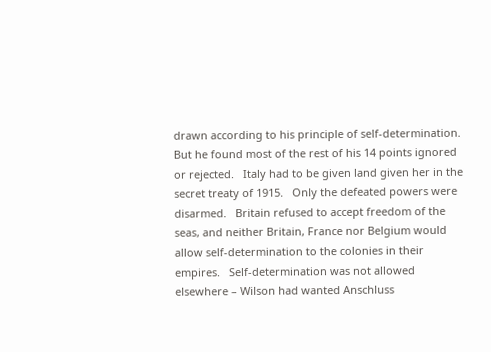drawn according to his principle of self-determination.   But he found most of the rest of his 14 points ignored or rejected.   Italy had to be given land given her in the secret treaty of 1915.   Only the defeated powers were disarmed.   Britain refused to accept freedom of the seas, and neither Britain, France nor Belgium would allow self-determination to the colonies in their empires.   Self-determination was not allowed elsewhere – Wilson had wanted Anschluss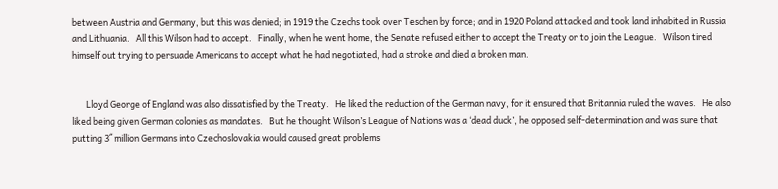between Austria and Germany, but this was denied; in 1919 the Czechs took over Teschen by force; and in 1920 Poland attacked and took land inhabited in Russia and Lithuania.   All this Wilson had to accept.   Finally, when he went home, the Senate refused either to accept the Treaty or to join the League.   Wilson tired himself out trying to persuade Americans to accept what he had negotiated, had a stroke and died a broken man.


       Lloyd George of England was also dissatisfied by the Treaty.   He liked the reduction of the German navy, for it ensured that Britannia ruled the waves.   He also liked being given German colonies as mandates.   But he thought Wilson’s League of Nations was a ‘dead duck’, he opposed self-determination and was sure that putting 3˝ million Germans into Czechoslovakia would caused great problems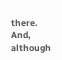there.   And, although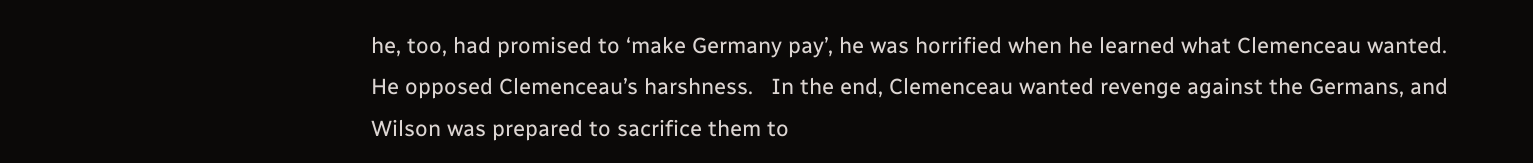he, too, had promised to ‘make Germany pay’, he was horrified when he learned what Clemenceau wanted.   He opposed Clemenceau’s harshness.   In the end, Clemenceau wanted revenge against the Germans, and Wilson was prepared to sacrifice them to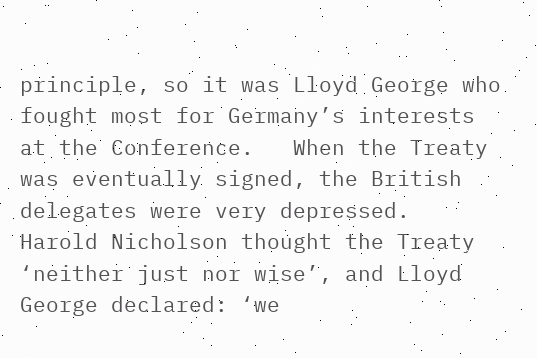principle, so it was Lloyd George who fought most for Germany’s interests at the Conference.   When the Treaty was eventually signed, the British delegates were very depressed.   Harold Nicholson thought the Treaty ‘neither just nor wise’, and Lloyd George declared: ‘we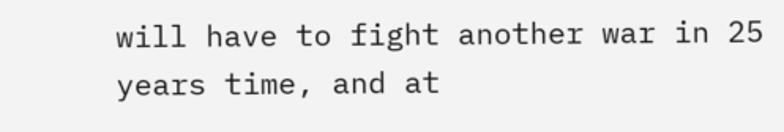will have to fight another war in 25 years time, and at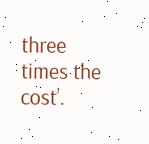three times the cost’.